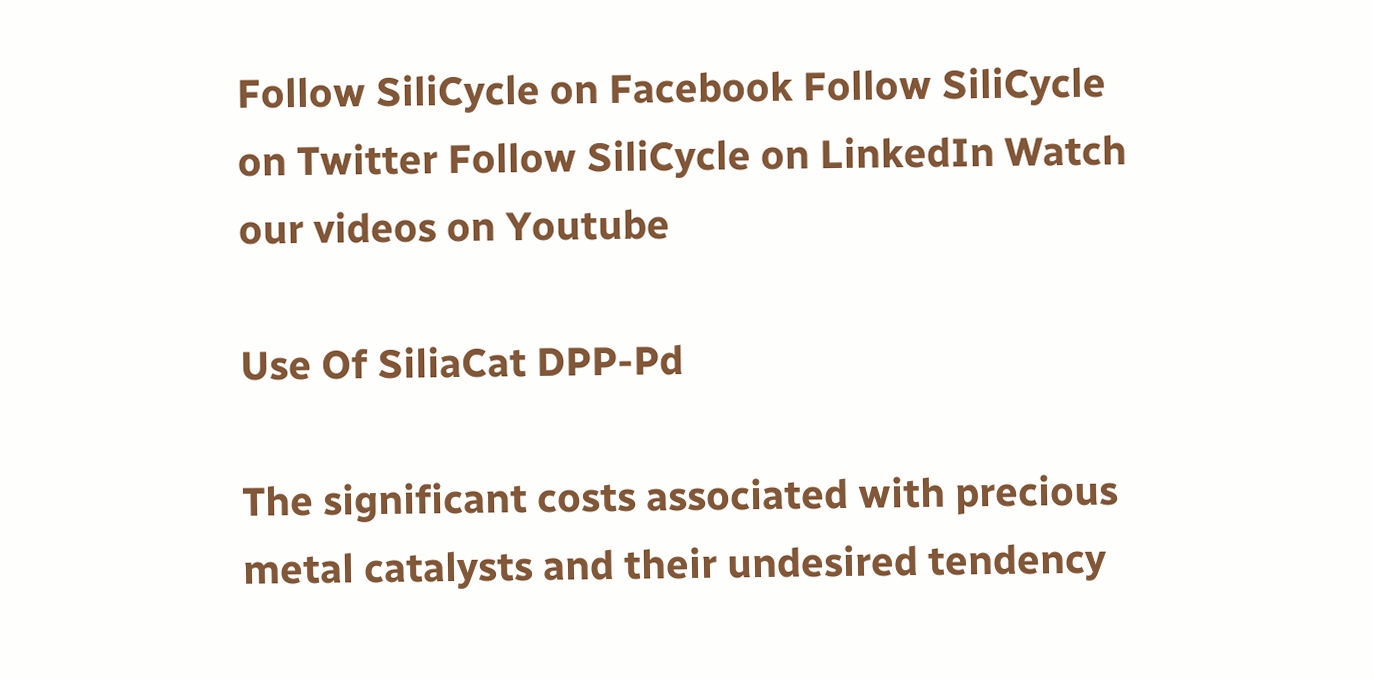Follow SiliCycle on Facebook Follow SiliCycle on Twitter Follow SiliCycle on LinkedIn Watch our videos on Youtube

Use Of SiliaCat DPP-Pd

The significant costs associated with precious metal catalysts and their undesired tendency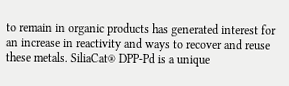to remain in organic products has generated interest for an increase in reactivity and ways to recover and reuse these metals. SiliaCat® DPP-Pd is a unique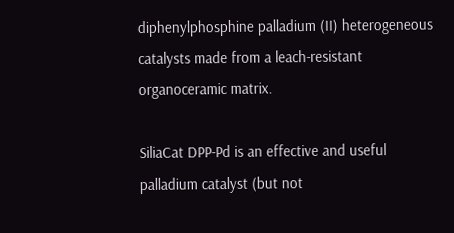diphenylphosphine palladium (II) heterogeneous catalysts made from a leach-resistant organoceramic matrix.

SiliaCat DPP-Pd is an effective and useful palladium catalyst (but not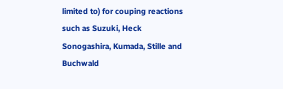limited to) for couping reactions such as Suzuki, Heck Sonogashira, Kumada, Stille and Buchwald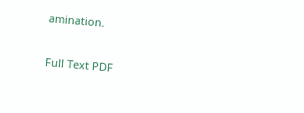amination.

Full Text PDF